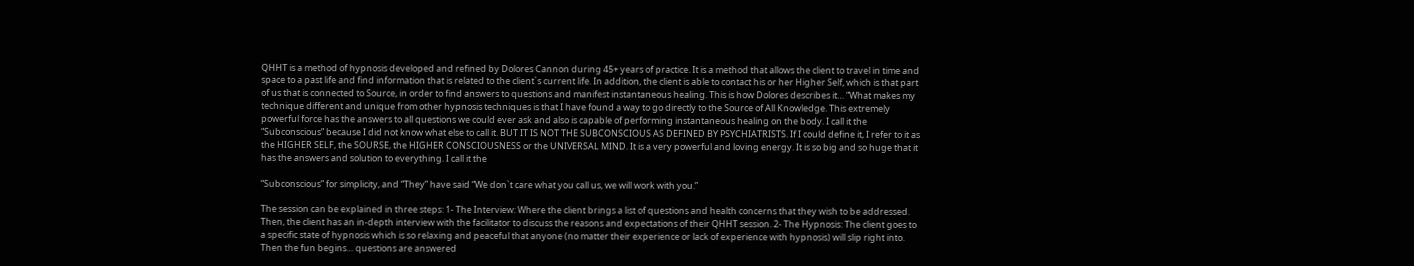QHHT is a method of hypnosis developed and refined by Dolores Cannon during 45+ years of practice. It is a method that allows the client to travel in time and space to a past life and find information that is related to the client`s current life. In addition, the client is able to contact his or her Higher Self, which is that part of us that is connected to Source, in order to find answers to questions and manifest instantaneous healing. This is how Dolores describes it… “What makes my technique different and unique from other hypnosis techniques is that I have found a way to go directly to the Source of All Knowledge. This extremely powerful force has the answers to all questions we could ever ask and also is capable of performing instantaneous healing on the body. I call it the “Subconscious” because I did not know what else to call it. BUT IT IS NOT THE SUBCONSCIOUS AS DEFINED BY PSYCHIATRISTS. If I could define it, I refer to it as the HIGHER SELF, the SOURSE, the HIGHER CONSCIOUSNESS or the UNIVERSAL MIND. It is a very powerful and loving energy. It is so big and so huge that it has the answers and solution to everything. I call it the

“Subconscious” for simplicity, and “They” have said “We don`t care what you call us, we will work with you.”

The session can be explained in three steps: 1- The Interview: Where the client brings a list of questions and health concerns that they wish to be addressed. Then, the client has an in-depth interview with the facilitator to discuss the reasons and expectations of their QHHT session. 2- The Hypnosis: The client goes to a specific state of hypnosis which is so relaxing and peaceful that anyone (no matter their experience or lack of experience with hypnosis) will slip right into. Then the fun begins… questions are answered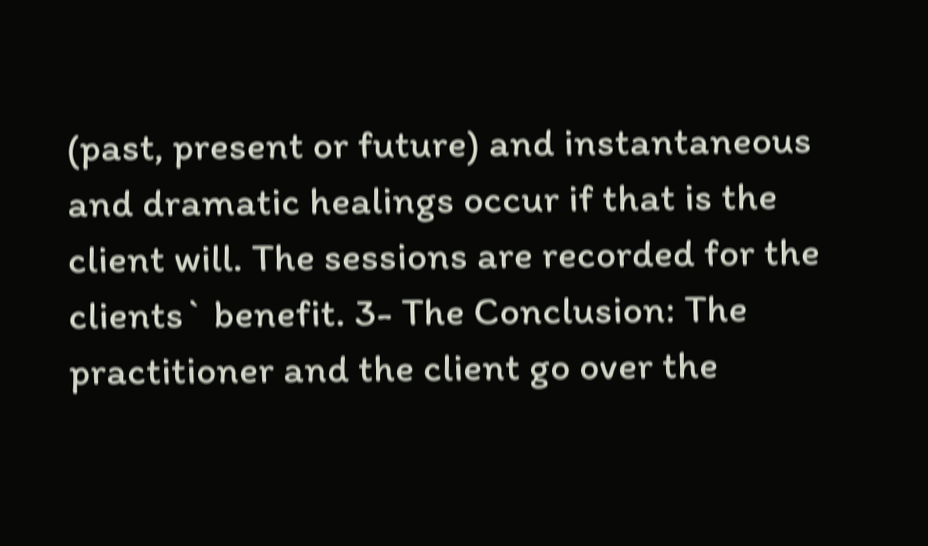(past, present or future) and instantaneous and dramatic healings occur if that is the client will. The sessions are recorded for the clients` benefit. 3- The Conclusion: The practitioner and the client go over the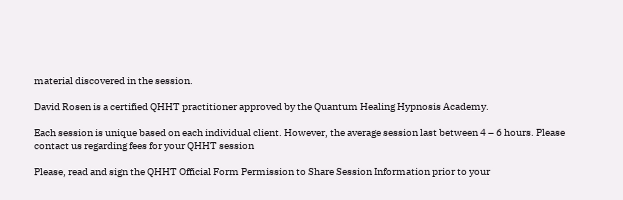material discovered in the session.

David Rosen is a certified QHHT practitioner approved by the Quantum Healing Hypnosis Academy.

Each session is unique based on each individual client. However, the average session last between 4 – 6 hours. Please contact us regarding fees for your QHHT session

Please, read and sign the QHHT Official Form Permission to Share Session Information prior to your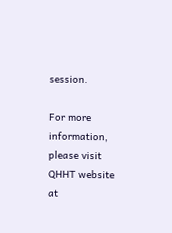session.

For more information, please visit QHHT website at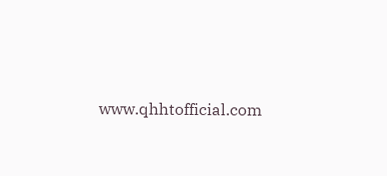www.qhhtofficial.com